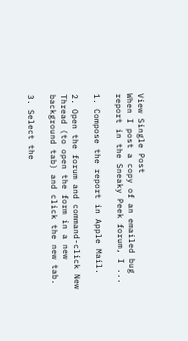View Single Post
When I post a copy of an emailed bug report in the Sneaky Peek forum, I ...

1. Compose the report in Apple Mail.

2. Open the forum and command-click New Thread (to open the form in a new background tab) and click the new tab.

3. Select the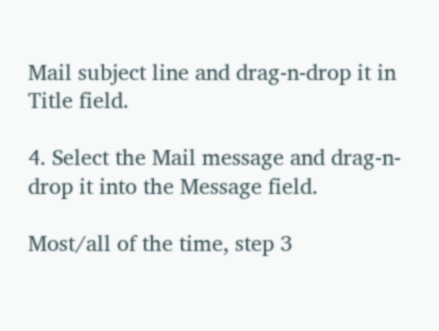Mail subject line and drag-n-drop it in Title field.

4. Select the Mail message and drag-n-drop it into the Message field.

Most/all of the time, step 3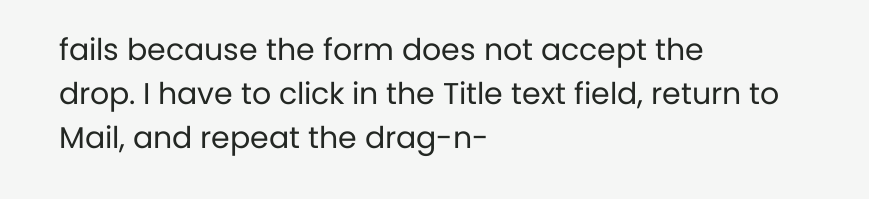fails because the form does not accept the drop. I have to click in the Title text field, return to Mail, and repeat the drag-n-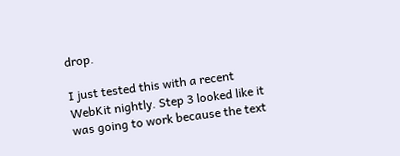drop.

I just tested this with a recent WebKit nightly. Step 3 looked like it was going to work because the text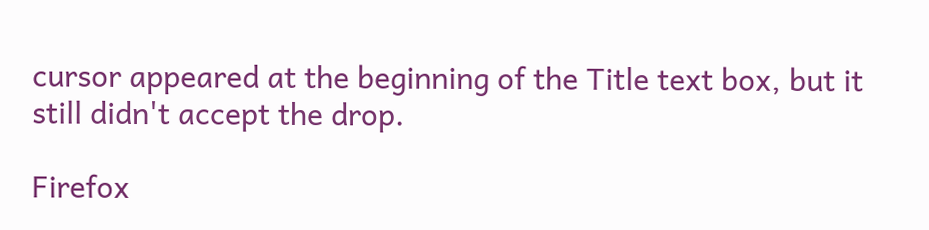cursor appeared at the beginning of the Title text box, but it still didn't accept the drop.

Firefox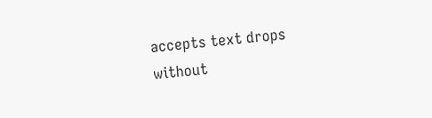accepts text drops without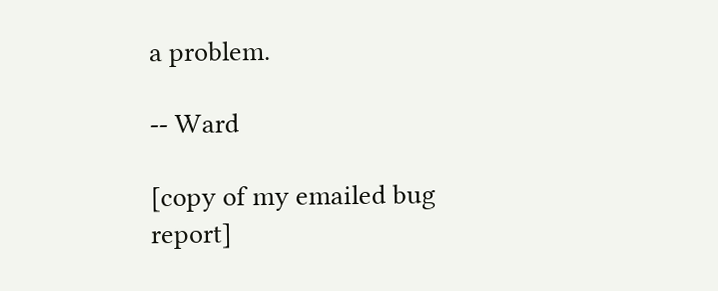a problem.

-- Ward

[copy of my emailed bug report]